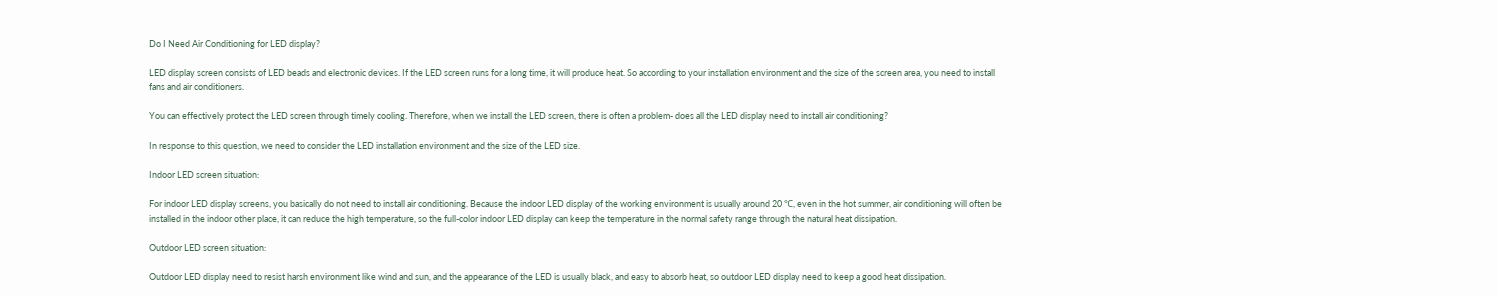Do I Need Air Conditioning for LED display?

LED display screen consists of LED beads and electronic devices. If the LED screen runs for a long time, it will produce heat. So according to your installation environment and the size of the screen area, you need to install fans and air conditioners.

You can effectively protect the LED screen through timely cooling. Therefore, when we install the LED screen, there is often a problem- does all the LED display need to install air conditioning?

In response to this question, we need to consider the LED installation environment and the size of the LED size.

Indoor LED screen situation:

For indoor LED display screens, you basically do not need to install air conditioning. Because the indoor LED display of the working environment is usually around 20 ℃, even in the hot summer, air conditioning will often be installed in the indoor other place, it can reduce the high temperature, so the full-color indoor LED display can keep the temperature in the normal safety range through the natural heat dissipation.

Outdoor LED screen situation:

Outdoor LED display need to resist harsh environment like wind and sun, and the appearance of the LED is usually black, and easy to absorb heat, so outdoor LED display need to keep a good heat dissipation.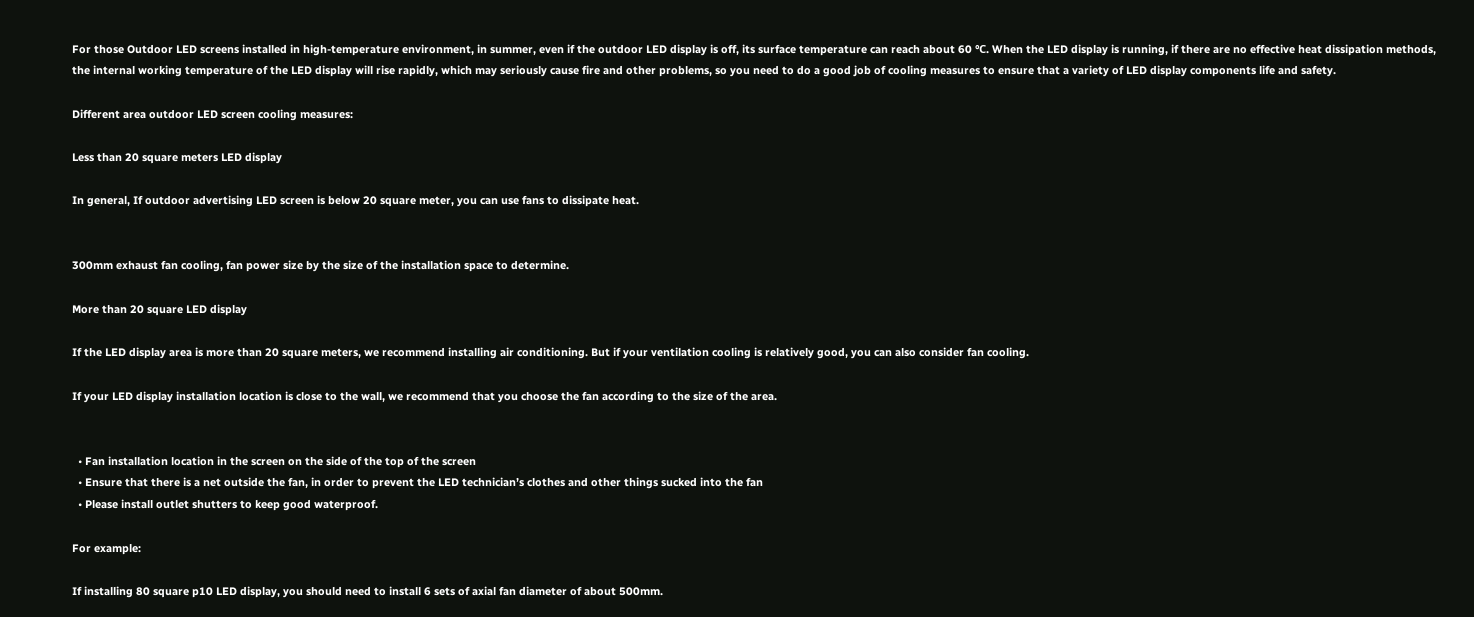For those Outdoor LED screens installed in high-temperature environment, in summer, even if the outdoor LED display is off, its surface temperature can reach about 60 ℃. When the LED display is running, if there are no effective heat dissipation methods, the internal working temperature of the LED display will rise rapidly, which may seriously cause fire and other problems, so you need to do a good job of cooling measures to ensure that a variety of LED display components life and safety.

Different area outdoor LED screen cooling measures:

Less than 20 square meters LED display

In general, If outdoor advertising LED screen is below 20 square meter, you can use fans to dissipate heat.


300mm exhaust fan cooling, fan power size by the size of the installation space to determine.

More than 20 square LED display

If the LED display area is more than 20 square meters, we recommend installing air conditioning. But if your ventilation cooling is relatively good, you can also consider fan cooling.

If your LED display installation location is close to the wall, we recommend that you choose the fan according to the size of the area.


  • Fan installation location in the screen on the side of the top of the screen
  • Ensure that there is a net outside the fan, in order to prevent the LED technician’s clothes and other things sucked into the fan
  • Please install outlet shutters to keep good waterproof.

For example:

If installing 80 square p10 LED display, you should need to install 6 sets of axial fan diameter of about 500mm.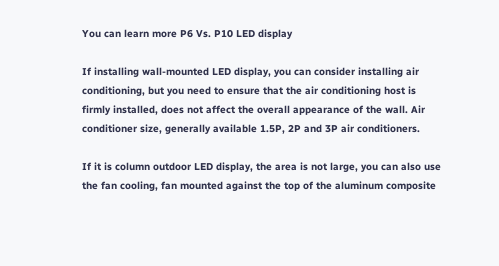You can learn more P6 Vs. P10 LED display

If installing wall-mounted LED display, you can consider installing air conditioning, but you need to ensure that the air conditioning host is firmly installed, does not affect the overall appearance of the wall. Air conditioner size, generally available 1.5P, 2P and 3P air conditioners.

If it is column outdoor LED display, the area is not large, you can also use the fan cooling, fan mounted against the top of the aluminum composite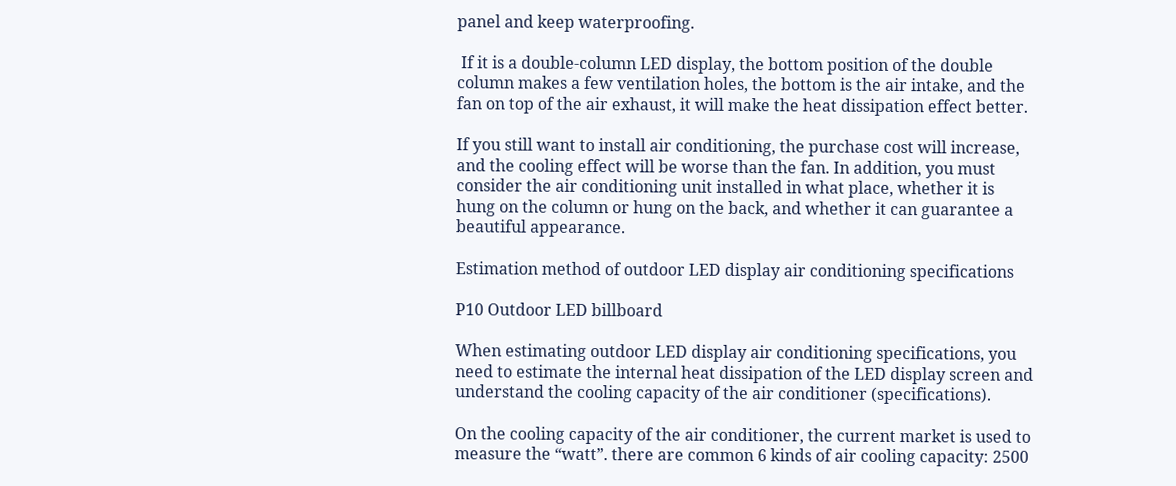panel and keep waterproofing.

 If it is a double-column LED display, the bottom position of the double column makes a few ventilation holes, the bottom is the air intake, and the fan on top of the air exhaust, it will make the heat dissipation effect better.

If you still want to install air conditioning, the purchase cost will increase, and the cooling effect will be worse than the fan. In addition, you must consider the air conditioning unit installed in what place, whether it is hung on the column or hung on the back, and whether it can guarantee a beautiful appearance.

Estimation method of outdoor LED display air conditioning specifications

P10 Outdoor LED billboard

When estimating outdoor LED display air conditioning specifications, you need to estimate the internal heat dissipation of the LED display screen and understand the cooling capacity of the air conditioner (specifications).

On the cooling capacity of the air conditioner, the current market is used to measure the “watt”. there are common 6 kinds of air cooling capacity: 2500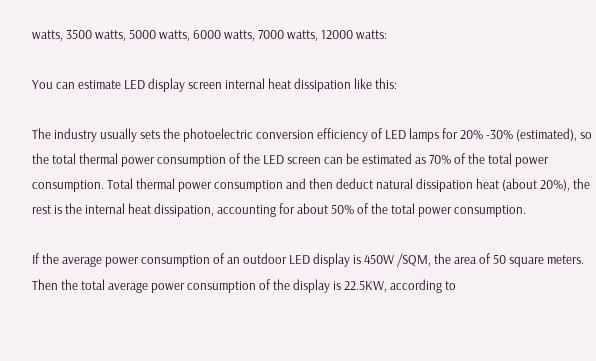watts, 3500 watts, 5000 watts, 6000 watts, 7000 watts, 12000 watts:

You can estimate LED display screen internal heat dissipation like this:

The industry usually sets the photoelectric conversion efficiency of LED lamps for 20% -30% (estimated), so the total thermal power consumption of the LED screen can be estimated as 70% of the total power consumption. Total thermal power consumption and then deduct natural dissipation heat (about 20%), the rest is the internal heat dissipation, accounting for about 50% of the total power consumption.

If the average power consumption of an outdoor LED display is 450W /SQM, the area of 50 square meters. Then the total average power consumption of the display is 22.5KW, according to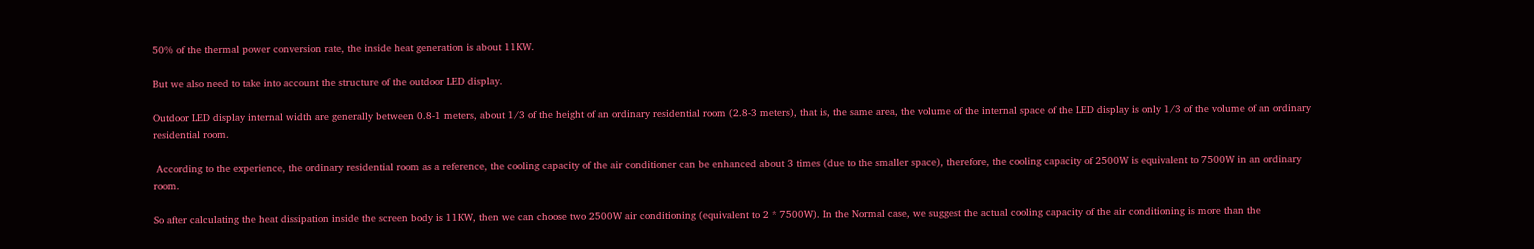50% of the thermal power conversion rate, the inside heat generation is about 11KW.

But we also need to take into account the structure of the outdoor LED display.

Outdoor LED display internal width are generally between 0.8-1 meters, about 1/3 of the height of an ordinary residential room (2.8-3 meters), that is, the same area, the volume of the internal space of the LED display is only 1/3 of the volume of an ordinary residential room.

 According to the experience, the ordinary residential room as a reference, the cooling capacity of the air conditioner can be enhanced about 3 times (due to the smaller space), therefore, the cooling capacity of 2500W is equivalent to 7500W in an ordinary room.

So after calculating the heat dissipation inside the screen body is 11KW, then we can choose two 2500W air conditioning (equivalent to 2 * 7500W). In the Normal case, we suggest the actual cooling capacity of the air conditioning is more than the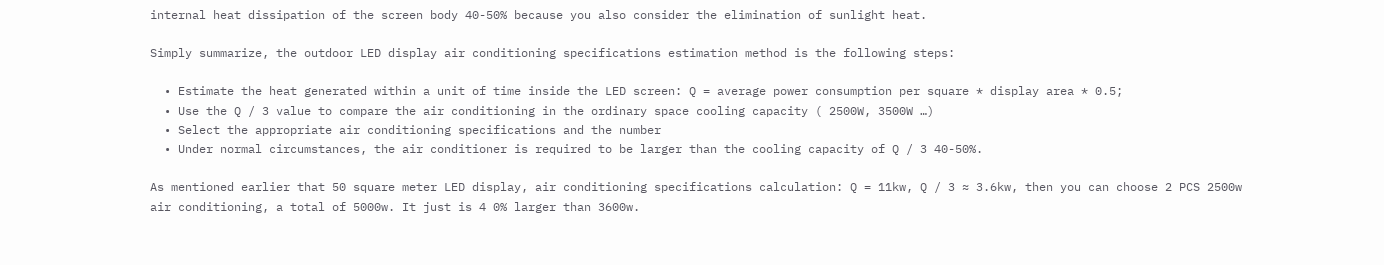internal heat dissipation of the screen body 40-50% because you also consider the elimination of sunlight heat.

Simply summarize, the outdoor LED display air conditioning specifications estimation method is the following steps:

  • Estimate the heat generated within a unit of time inside the LED screen: Q = average power consumption per square * display area * 0.5;
  • Use the Q / 3 value to compare the air conditioning in the ordinary space cooling capacity ( 2500W, 3500W …)
  • Select the appropriate air conditioning specifications and the number
  • Under normal circumstances, the air conditioner is required to be larger than the cooling capacity of Q / 3 40-50%.

As mentioned earlier that 50 square meter LED display, air conditioning specifications calculation: Q = 11kw, Q / 3 ≈ 3.6kw, then you can choose 2 PCS 2500w air conditioning, a total of 5000w. It just is 4 0% larger than 3600w.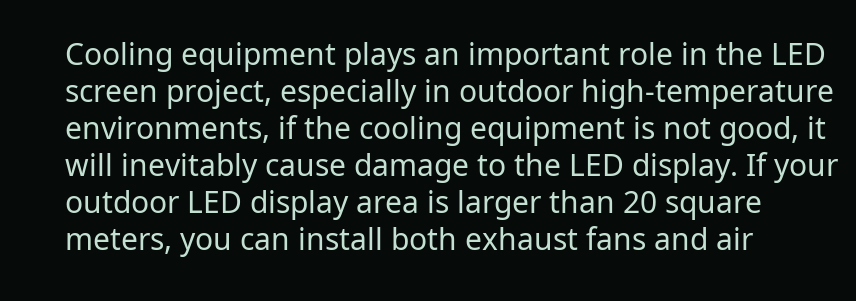Cooling equipment plays an important role in the LED screen project, especially in outdoor high-temperature environments, if the cooling equipment is not good, it will inevitably cause damage to the LED display. If your outdoor LED display area is larger than 20 square meters, you can install both exhaust fans and air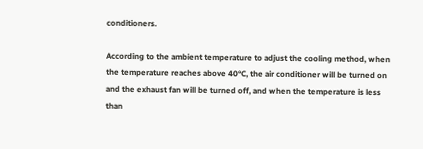conditioners.

According to the ambient temperature to adjust the cooling method, when the temperature reaches above 40°C, the air conditioner will be turned on and the exhaust fan will be turned off, and when the temperature is less than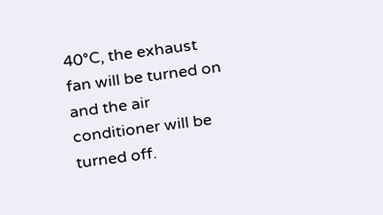40°C, the exhaust fan will be turned on and the air conditioner will be turned off.